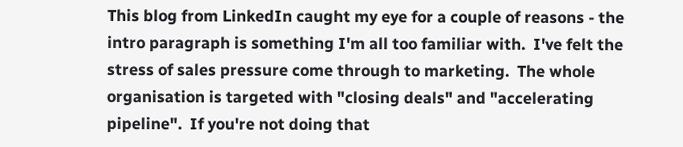This blog from LinkedIn caught my eye for a couple of reasons - the intro paragraph is something I'm all too familiar with.  I've felt the stress of sales pressure come through to marketing.  The whole organisation is targeted with "closing deals" and "accelerating pipeline".  If you're not doing that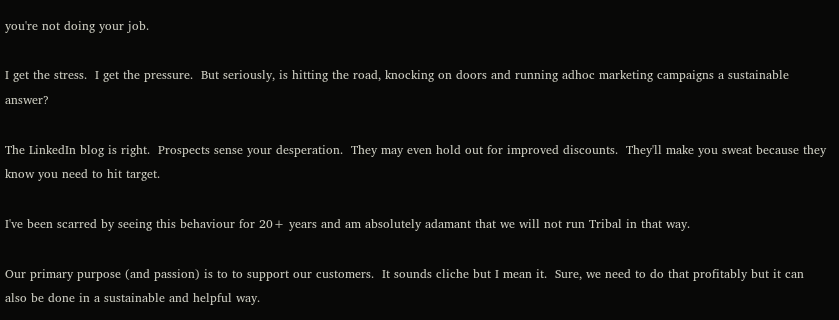you're not doing your job.

I get the stress.  I get the pressure.  But seriously, is hitting the road, knocking on doors and running adhoc marketing campaigns a sustainable answer?

The LinkedIn blog is right.  Prospects sense your desperation.  They may even hold out for improved discounts.  They'll make you sweat because they know you need to hit target.

I've been scarred by seeing this behaviour for 20+ years and am absolutely adamant that we will not run Tribal in that way.

Our primary purpose (and passion) is to to support our customers.  It sounds cliche but I mean it.  Sure, we need to do that profitably but it can also be done in a sustainable and helpful way.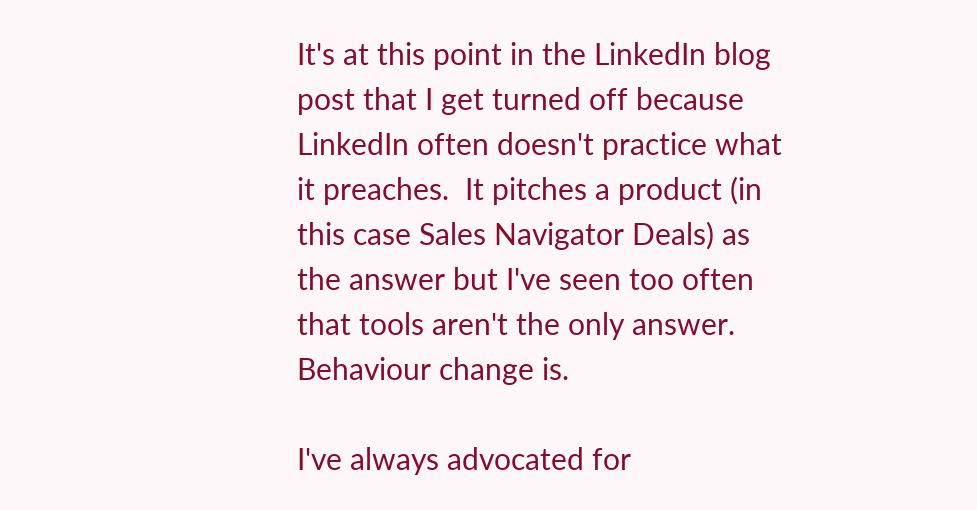It's at this point in the LinkedIn blog post that I get turned off because LinkedIn often doesn't practice what it preaches.  It pitches a product (in this case Sales Navigator Deals) as the answer but I've seen too often that tools aren't the only answer.  Behaviour change is.

I've always advocated for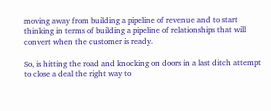moving away from building a pipeline of revenue and to start thinking in terms of building a pipeline of relationships that will convert when the customer is ready.

So, is hitting the road and knocking on doors in a last ditch attempt to close a deal the right way to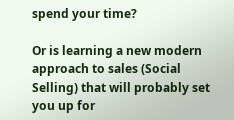spend your time?

Or is learning a new modern approach to sales (Social Selling) that will probably set you up for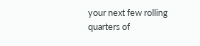your next few rolling quarters of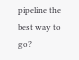pipeline the best way to go?